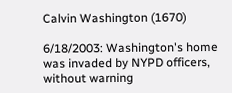Calvin Washington (1670)

6/18/2003: Washington's home was invaded by NYPD officers, without warning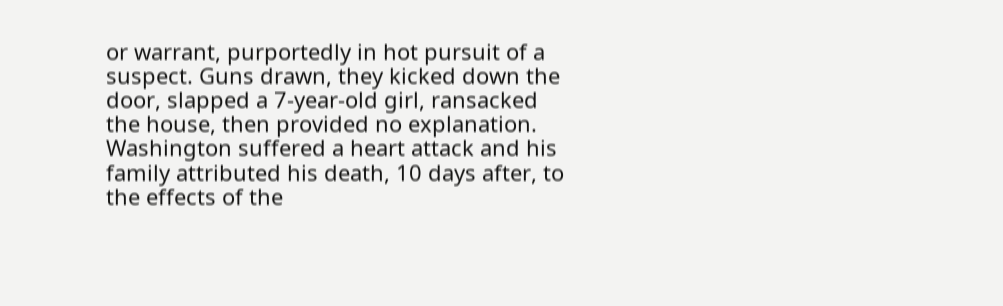or warrant, purportedly in hot pursuit of a suspect. Guns drawn, they kicked down the door, slapped a 7-year-old girl, ransacked the house, then provided no explanation. Washington suffered a heart attack and his family attributed his death, 10 days after, to the effects of the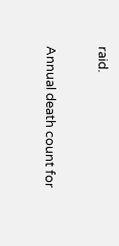raid.

Annual death count for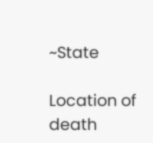~State

Location of death